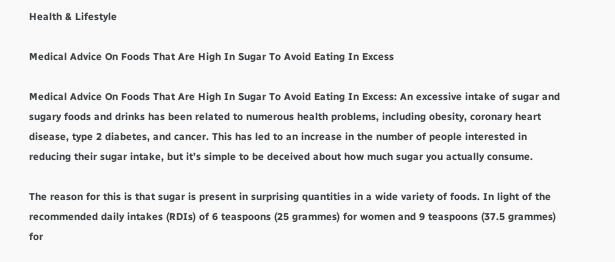Health & Lifestyle

Medical Advice On Foods That Are High In Sugar To Avoid Eating In Excess

Medical Advice On Foods That Are High In Sugar To Avoid Eating In Excess: An excessive intake of sugar and sugary foods and drinks has been related to numerous health problems, including obesity, coronary heart disease, type 2 diabetes, and cancer. This has led to an increase in the number of people interested in reducing their sugar intake, but it’s simple to be deceived about how much sugar you actually consume.

The reason for this is that sugar is present in surprising quantities in a wide variety of foods. In light of the recommended daily intakes (RDIs) of 6 teaspoons (25 grammes) for women and 9 teaspoons (37.5 grammes) for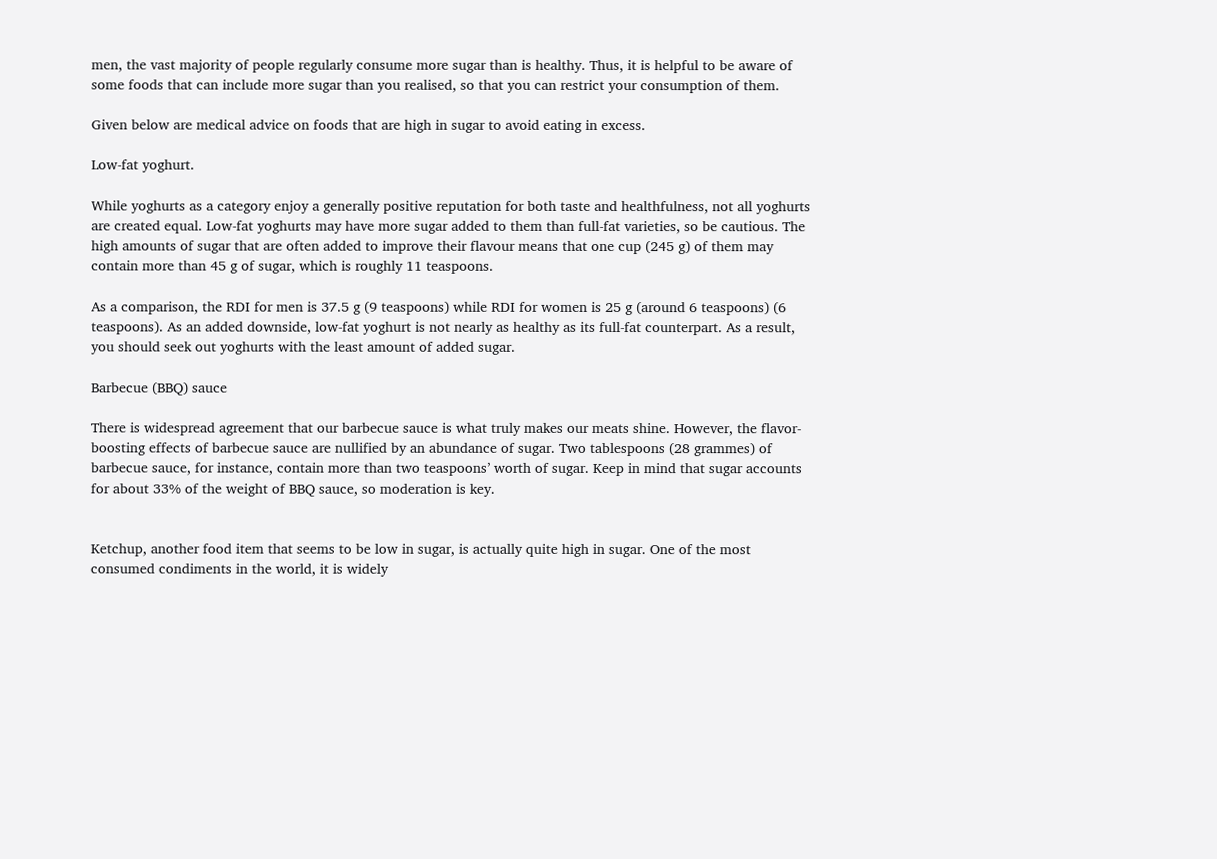men, the vast majority of people regularly consume more sugar than is healthy. Thus, it is helpful to be aware of some foods that can include more sugar than you realised, so that you can restrict your consumption of them.

Given below are medical advice on foods that are high in sugar to avoid eating in excess.

Low-fat yoghurt.

While yoghurts as a category enjoy a generally positive reputation for both taste and healthfulness, not all yoghurts are created equal. Low-fat yoghurts may have more sugar added to them than full-fat varieties, so be cautious. The high amounts of sugar that are often added to improve their flavour means that one cup (245 g) of them may contain more than 45 g of sugar, which is roughly 11 teaspoons.

As a comparison, the RDI for men is 37.5 g (9 teaspoons) while RDI for women is 25 g (around 6 teaspoons) (6 teaspoons). As an added downside, low-fat yoghurt is not nearly as healthy as its full-fat counterpart. As a result, you should seek out yoghurts with the least amount of added sugar.

Barbecue (BBQ) sauce

There is widespread agreement that our barbecue sauce is what truly makes our meats shine. However, the flavor-boosting effects of barbecue sauce are nullified by an abundance of sugar. Two tablespoons (28 grammes) of barbecue sauce, for instance, contain more than two teaspoons’ worth of sugar. Keep in mind that sugar accounts for about 33% of the weight of BBQ sauce, so moderation is key.


Ketchup, another food item that seems to be low in sugar, is actually quite high in sugar. One of the most consumed condiments in the world, it is widely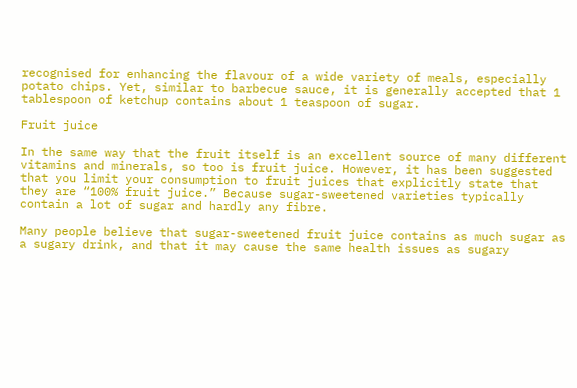recognised for enhancing the flavour of a wide variety of meals, especially potato chips. Yet, similar to barbecue sauce, it is generally accepted that 1 tablespoon of ketchup contains about 1 teaspoon of sugar.

Fruit juice

In the same way that the fruit itself is an excellent source of many different vitamins and minerals, so too is fruit juice. However, it has been suggested that you limit your consumption to fruit juices that explicitly state that they are “100% fruit juice.” Because sugar-sweetened varieties typically contain a lot of sugar and hardly any fibre.

Many people believe that sugar-sweetened fruit juice contains as much sugar as a sugary drink, and that it may cause the same health issues as sugary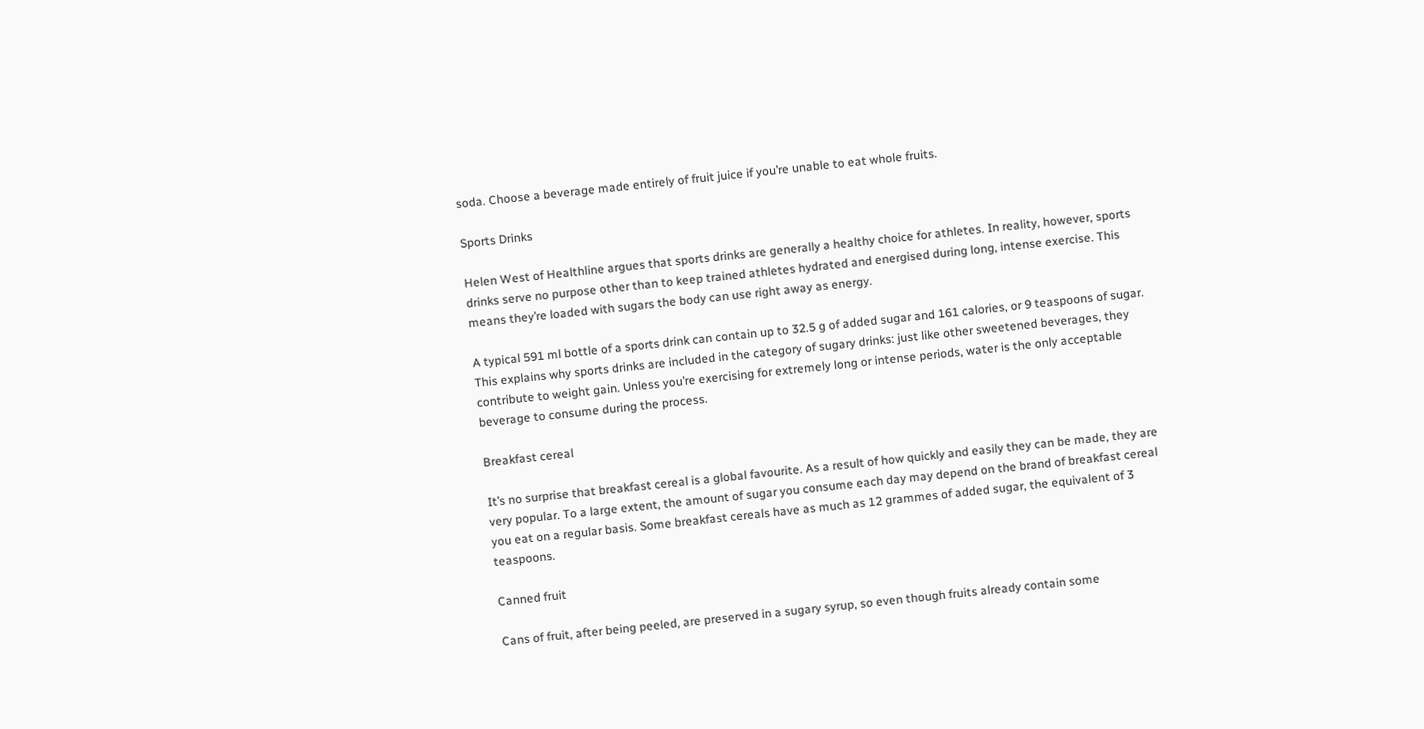soda. Choose a beverage made entirely of fruit juice if you’re unable to eat whole fruits.

Sports Drinks

Helen West of Healthline argues that sports drinks are generally a healthy choice for athletes. In reality, however, sports drinks serve no purpose other than to keep trained athletes hydrated and energised during long, intense exercise. This means they’re loaded with sugars the body can use right away as energy.

A typical 591 ml bottle of a sports drink can contain up to 32.5 g of added sugar and 161 calories, or 9 teaspoons of sugar. This explains why sports drinks are included in the category of sugary drinks: just like other sweetened beverages, they contribute to weight gain. Unless you’re exercising for extremely long or intense periods, water is the only acceptable beverage to consume during the process.

Breakfast cereal

It’s no surprise that breakfast cereal is a global favourite. As a result of how quickly and easily they can be made, they are very popular. To a large extent, the amount of sugar you consume each day may depend on the brand of breakfast cereal you eat on a regular basis. Some breakfast cereals have as much as 12 grammes of added sugar, the equivalent of 3 teaspoons.

Canned fruit

Cans of fruit, after being peeled, are preserved in a sugary syrup, so even though fruits already contain some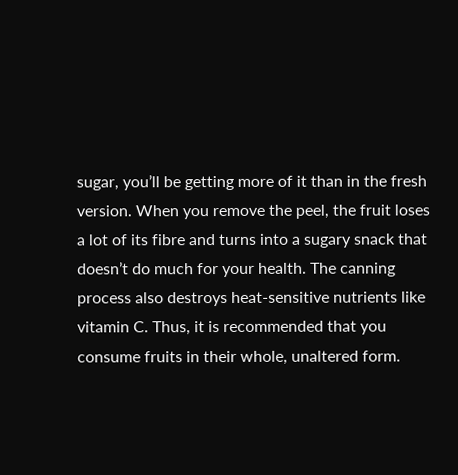sugar, you’ll be getting more of it than in the fresh version. When you remove the peel, the fruit loses a lot of its fibre and turns into a sugary snack that doesn’t do much for your health. The canning process also destroys heat-sensitive nutrients like vitamin C. Thus, it is recommended that you consume fruits in their whole, unaltered form.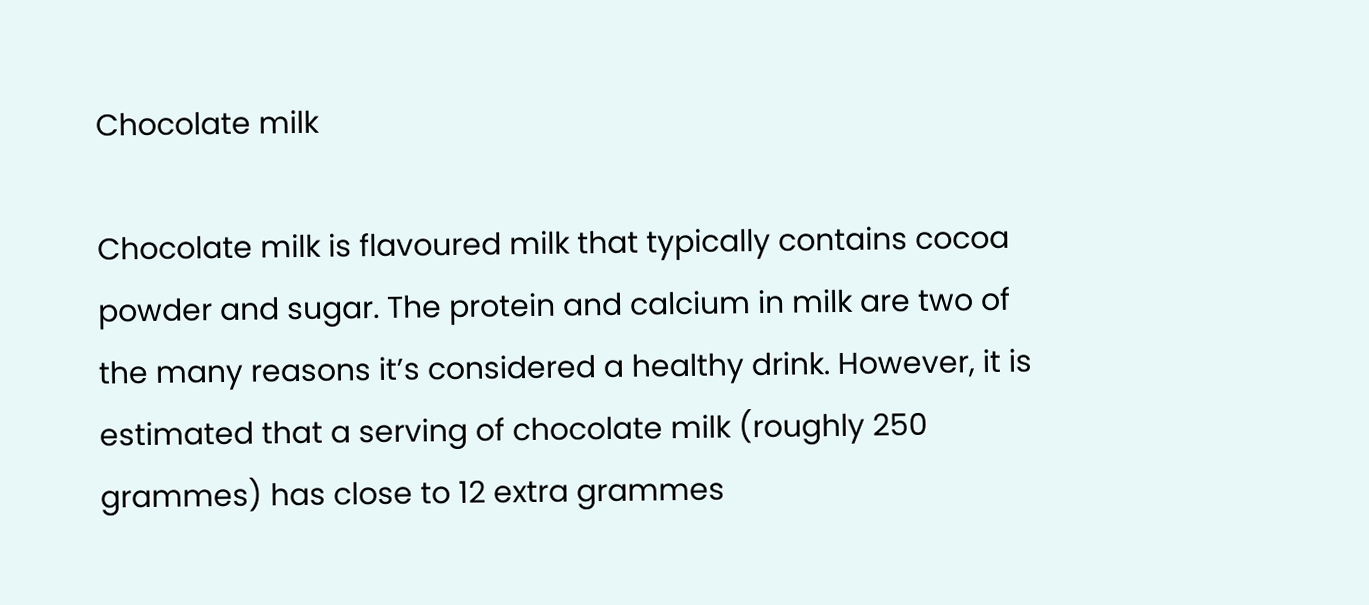Chocolate milk

Chocolate milk is flavoured milk that typically contains cocoa powder and sugar. The protein and calcium in milk are two of the many reasons it’s considered a healthy drink. However, it is estimated that a serving of chocolate milk (roughly 250 grammes) has close to 12 extra grammes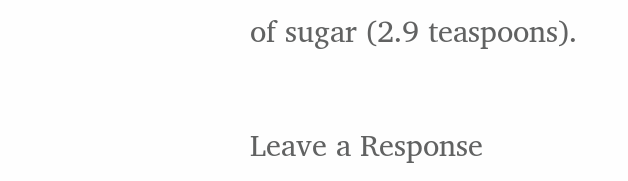of sugar (2.9 teaspoons).

Leave a Response